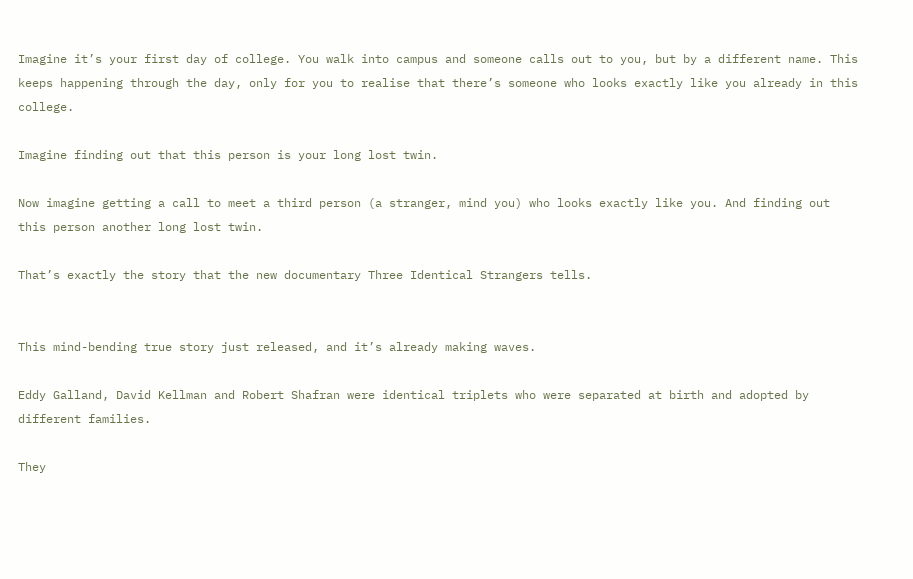Imagine it’s your first day of college. You walk into campus and someone calls out to you, but by a different name. This keeps happening through the day, only for you to realise that there’s someone who looks exactly like you already in this college.

Imagine finding out that this person is your long lost twin.

Now imagine getting a call to meet a third person (a stranger, mind you) who looks exactly like you. And finding out this person another long lost twin.

That’s exactly the story that the new documentary Three Identical Strangers tells.


This mind-bending true story just released, and it’s already making waves.

Eddy Galland, David Kellman and Robert Shafran were identical triplets who were separated at birth and adopted by different families.

They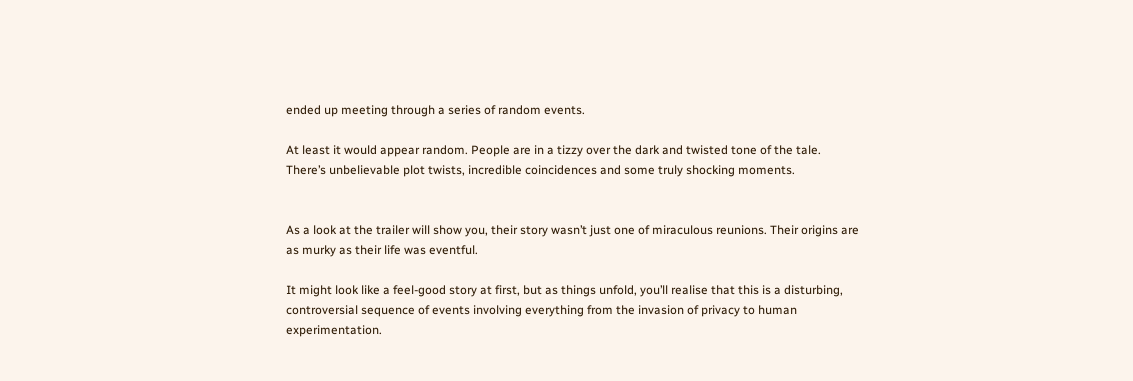ended up meeting through a series of random events.

At least it would appear random. People are in a tizzy over the dark and twisted tone of the tale. There’s unbelievable plot twists, incredible coincidences and some truly shocking moments.


As a look at the trailer will show you, their story wasn’t just one of miraculous reunions. Their origins are as murky as their life was eventful.

It might look like a feel-good story at first, but as things unfold, you’ll realise that this is a disturbing, controversial sequence of events involving everything from the invasion of privacy to human experimentation.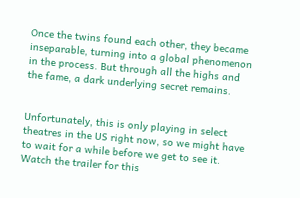Once the twins found each other, they became inseparable, turning into a global phenomenon in the process. But through all the highs and the fame, a dark underlying secret remains.


Unfortunately, this is only playing in select theatres in the US right now, so we might have to wait for a while before we get to see it. Watch the trailer for this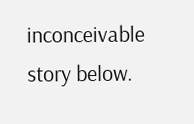inconceivable story below.